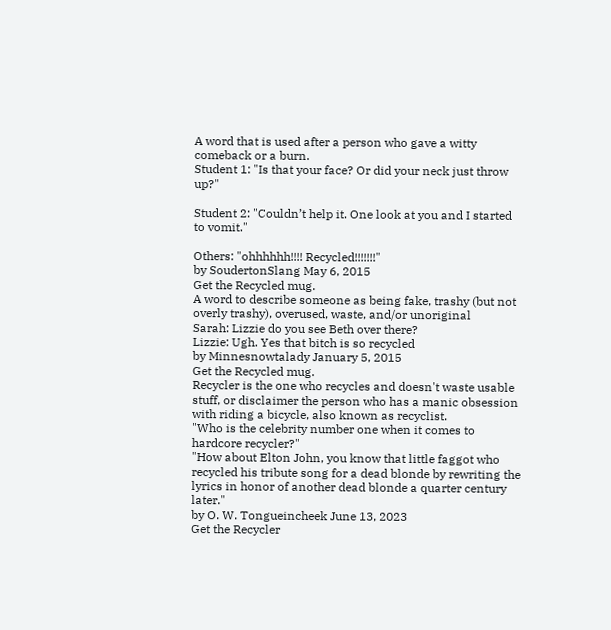A word that is used after a person who gave a witty comeback or a burn.
Student 1: "Is that your face? Or did your neck just throw up?"

Student 2: "Couldn’t help it. One look at you and I started to vomit."

Others: "ohhhhhh!!!! Recycled!!!!!!!"
by SoudertonSlang May 6, 2015
Get the Recycled mug.
A word to describe someone as being fake, trashy (but not overly trashy), overused, waste, and/or unoriginal
Sarah: Lizzie do you see Beth over there?
Lizzie: Ugh. Yes that bitch is so recycled
by Minnesnowtalady January 5, 2015
Get the Recycled mug.
Recycler is the one who recycles and doesn't waste usable stuff, or disclaimer the person who has a manic obsession with riding a bicycle, also known as recyclist.
"Who is the celebrity number one when it comes to hardcore recycler?"
"How about Elton John, you know that little faggot who recycled his tribute song for a dead blonde by rewriting the lyrics in honor of another dead blonde a quarter century later."
by O. W. Tongueincheek June 13, 2023
Get the Recycler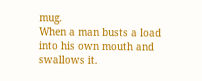mug.
When a man busts a load into his own mouth and swallows it.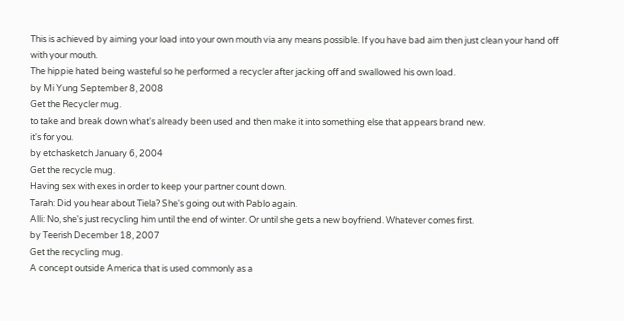This is achieved by aiming your load into your own mouth via any means possible. If you have bad aim then just clean your hand off with your mouth.
The hippie hated being wasteful so he performed a recycler after jacking off and swallowed his own load.
by Mi Yung September 8, 2008
Get the Recycler mug.
to take and break down what's already been used and then make it into something else that appears brand new.
it's for you.
by etchasketch January 6, 2004
Get the recycle mug.
Having sex with exes in order to keep your partner count down.
Tarah: Did you hear about Tiela? She's going out with Pablo again.
Alli: No, she's just recycling him until the end of winter. Or until she gets a new boyfriend. Whatever comes first.
by Teerish December 18, 2007
Get the recycling mug.
A concept outside America that is used commonly as a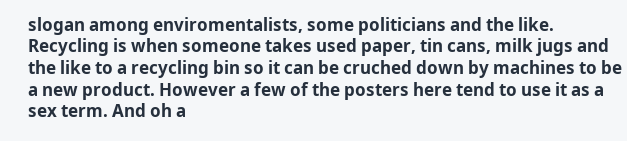slogan among enviromentalists, some politicians and the like. Recycling is when someone takes used paper, tin cans, milk jugs and the like to a recycling bin so it can be cruched down by machines to be a new product. However a few of the posters here tend to use it as a sex term. And oh a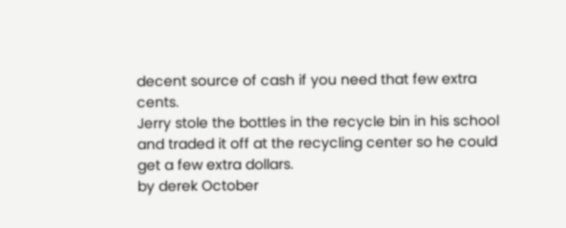decent source of cash if you need that few extra cents.
Jerry stole the bottles in the recycle bin in his school and traded it off at the recycling center so he could get a few extra dollars.
by derek October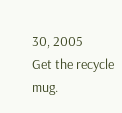30, 2005
Get the recycle mug.